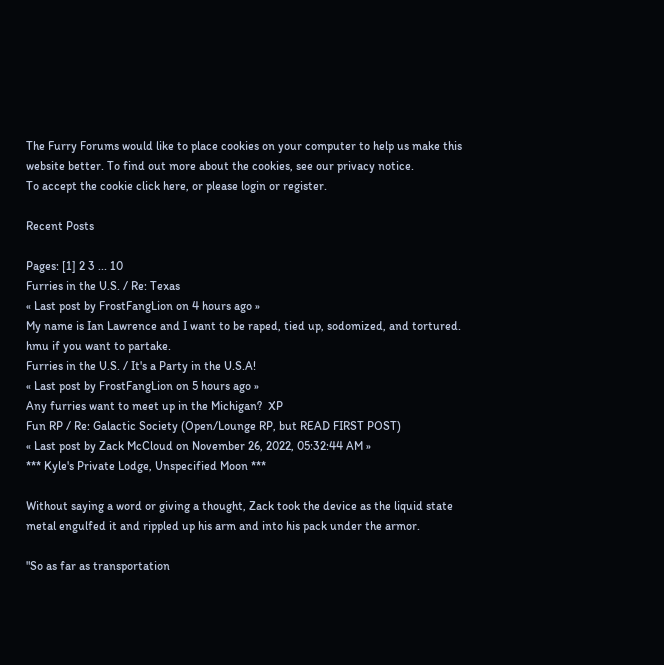The Furry Forums would like to place cookies on your computer to help us make this website better. To find out more about the cookies, see our privacy notice.
To accept the cookie click here, or please login or register.

Recent Posts

Pages: [1] 2 3 ... 10
Furries in the U.S. / Re: Texas
« Last post by FrostFangLion on 4 hours ago »
My name is Ian Lawrence and I want to be raped, tied up, sodomized, and tortured. hmu if you want to partake.
Furries in the U.S. / It's a Party in the U.S.A!
« Last post by FrostFangLion on 5 hours ago »
Any furries want to meet up in the Michigan?  XP
Fun RP / Re: Galactic Society (Open/Lounge RP, but READ FIRST POST)
« Last post by Zack McCloud on November 26, 2022, 05:32:44 AM »
*** Kyle's Private Lodge, Unspecified Moon ***

Without saying a word or giving a thought, Zack took the device as the liquid state metal engulfed it and rippled up his arm and into his pack under the armor.

"So as far as transportation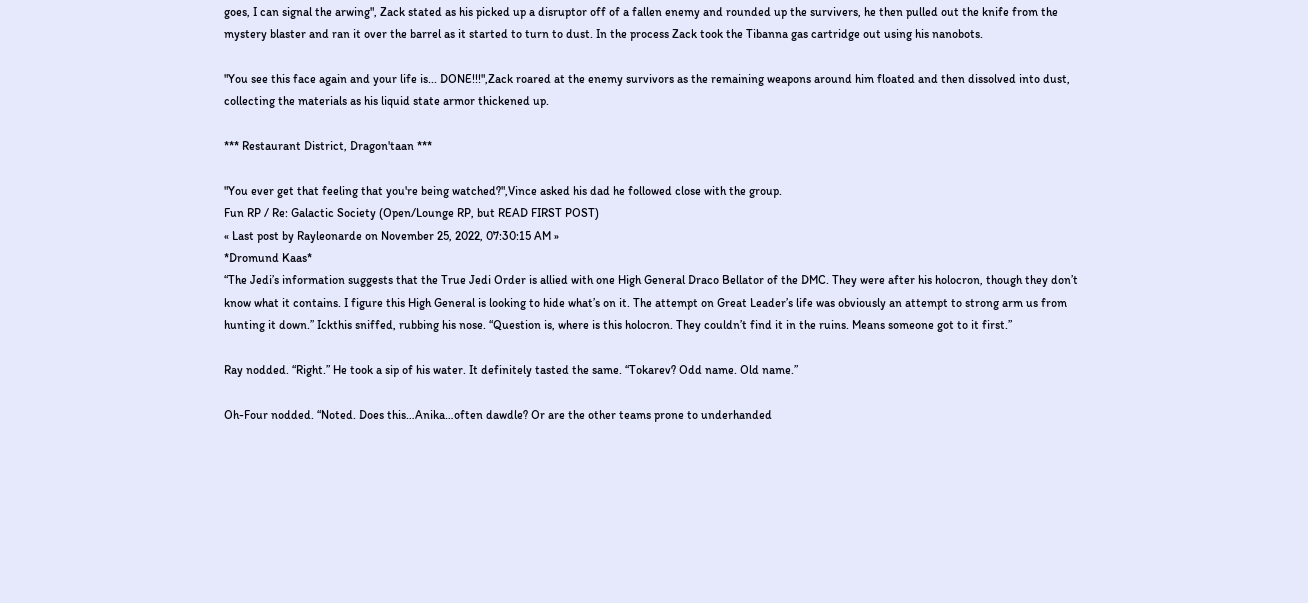goes, I can signal the arwing", Zack stated as his picked up a disruptor off of a fallen enemy and rounded up the survivers, he then pulled out the knife from the mystery blaster and ran it over the barrel as it started to turn to dust. In the process Zack took the Tibanna gas cartridge out using his nanobots.

"You see this face again and your life is... DONE!!!",Zack roared at the enemy survivors as the remaining weapons around him floated and then dissolved into dust, collecting the materials as his liquid state armor thickened up.

*** Restaurant District, Dragon'taan ***

"You ever get that feeling that you're being watched?",Vince asked his dad he followed close with the group.
Fun RP / Re: Galactic Society (Open/Lounge RP, but READ FIRST POST)
« Last post by Rayleonarde on November 25, 2022, 07:30:15 AM »
*Dromund Kaas*
“The Jedi’s information suggests that the True Jedi Order is allied with one High General Draco Bellator of the DMC. They were after his holocron, though they don’t know what it contains. I figure this High General is looking to hide what’s on it. The attempt on Great Leader’s life was obviously an attempt to strong arm us from hunting it down.” Ickthis sniffed, rubbing his nose. “Question is, where is this holocron. They couldn’t find it in the ruins. Means someone got to it first.”

Ray nodded. “Right.” He took a sip of his water. It definitely tasted the same. “Tokarev? Odd name. Old name.”

Oh-Four nodded. “Noted. Does this…Anika…often dawdle? Or are the other teams prone to underhanded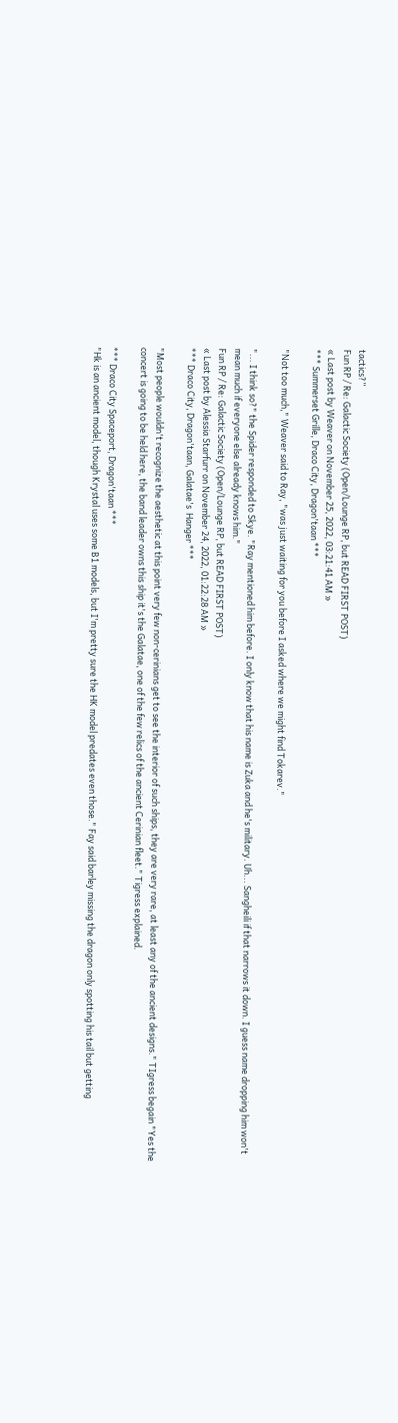tactics?”
Fun RP / Re: Galactic Society (Open/Lounge RP, but READ FIRST POST)
« Last post by Weaver on November 25, 2022, 03:21:41 AM »
*** Summerset Grille, Draco City, Dragon'taan ***

"Not too much," Weaver said to Ray, "was just waiting for you before I asked where we might find Tokarev."

"... I think so?" the Spider responded to Skye. "Ray mentioned him before. I only know that his name is Zuka and he's military. Uh... Sangheili if that narrows it down. I guess name dropping him won't mean much if everyone else already knows him."
Fun RP / Re: Galactic Society (Open/Lounge RP, but READ FIRST POST)
« Last post by Alessia Starfurr on November 24, 2022, 01:22:28 AM »
*** Draco City, Dragon'taan, Galatae's  Hanger ***

"Most people wouldn't recognize the aesthetic at this point very few non-cerinians get to see the interior of such ships, they are very rare, at least any of the ancient designs." TIgress begain "Yes the concert is going to be held here, the band leader owns this ship it's the Galatae, one of the few relics of the ancient Cerinian fleet." Tigress explained.

*** Draco City Spaceport, Dragon'taan ***
"Hk is an ancient model, though Krystal uses some B1 models, but I'm pretty sure the HK model predates even those." Fay said barley missing the dragon only spotting his tail but getting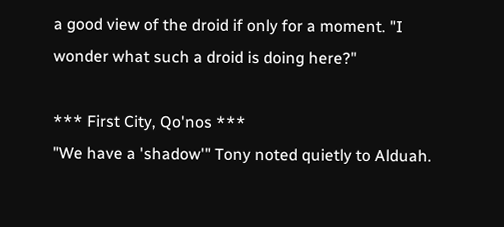a good view of the droid if only for a moment. "I wonder what such a droid is doing here?"

*** First City, Qo'nos ***
"We have a 'shadow'" Tony noted quietly to Alduah.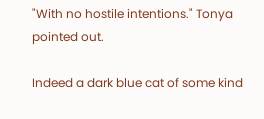"With no hostile intentions." Tonya pointed out.

Indeed a dark blue cat of some kind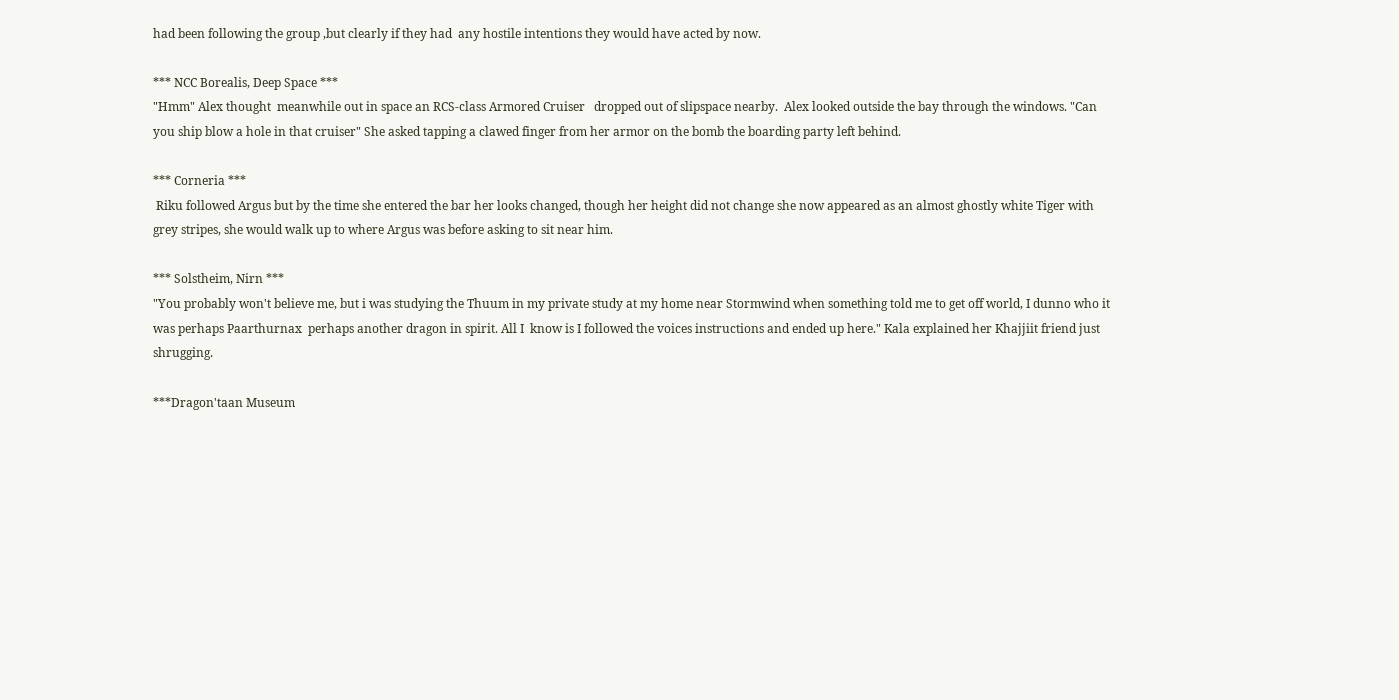had been following the group ,but clearly if they had  any hostile intentions they would have acted by now.

*** NCC Borealis, Deep Space ***
"Hmm" Alex thought  meanwhile out in space an RCS-class Armored Cruiser   dropped out of slipspace nearby.  Alex looked outside the bay through the windows. "Can you ship blow a hole in that cruiser" She asked tapping a clawed finger from her armor on the bomb the boarding party left behind.

*** Corneria ***
 Riku followed Argus but by the time she entered the bar her looks changed, though her height did not change she now appeared as an almost ghostly white Tiger with grey stripes, she would walk up to where Argus was before asking to sit near him.

*** Solstheim, Nirn ***
"You probably won't believe me, but i was studying the Thuum in my private study at my home near Stormwind when something told me to get off world, I dunno who it was perhaps Paarthurnax  perhaps another dragon in spirit. All I  know is I followed the voices instructions and ended up here." Kala explained her Khajjiit friend just shrugging.

***Dragon'taan Museum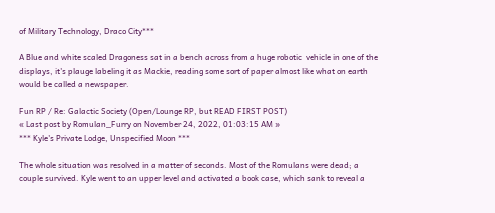of Military Technology, Draco City***

A Blue and white scaled Dragoness sat in a bench across from a huge robotic  vehicle in one of the displays, it's plauge labeling it as Mackie, reading some sort of paper almost like what on earth would be called a newspaper.

Fun RP / Re: Galactic Society (Open/Lounge RP, but READ FIRST POST)
« Last post by Romulan_Furry on November 24, 2022, 01:03:15 AM »
*** Kyle's Private Lodge, Unspecified Moon ***

The whole situation was resolved in a matter of seconds. Most of the Romulans were dead; a couple survived. Kyle went to an upper level and activated a book case, which sank to reveal a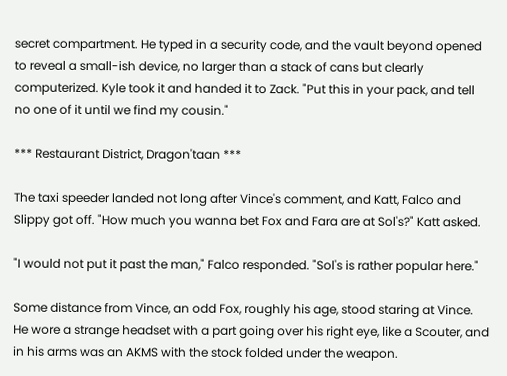secret compartment. He typed in a security code, and the vault beyond opened to reveal a small-ish device, no larger than a stack of cans but clearly computerized. Kyle took it and handed it to Zack. "Put this in your pack, and tell no one of it until we find my cousin."

*** Restaurant District, Dragon'taan ***

The taxi speeder landed not long after Vince's comment, and Katt, Falco and Slippy got off. "How much you wanna bet Fox and Fara are at Sol's?" Katt asked.

"I would not put it past the man," Falco responded. "Sol's is rather popular here."

Some distance from Vince, an odd Fox, roughly his age, stood staring at Vince. He wore a strange headset with a part going over his right eye, like a Scouter, and in his arms was an AKMS with the stock folded under the weapon.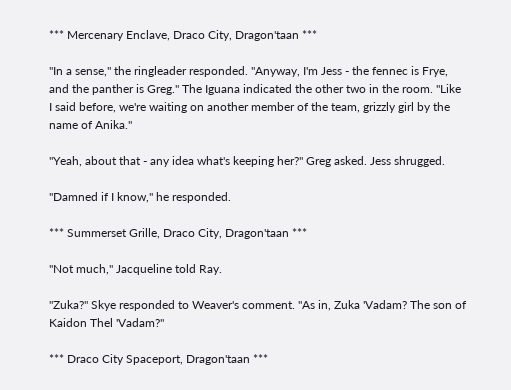*** Mercenary Enclave, Draco City, Dragon'taan ***

"In a sense," the ringleader responded. "Anyway, I'm Jess - the fennec is Frye, and the panther is Greg." The Iguana indicated the other two in the room. "Like I said before, we're waiting on another member of the team, grizzly girl by the name of Anika."

"Yeah, about that - any idea what's keeping her?" Greg asked. Jess shrugged.

"Damned if I know," he responded.

*** Summerset Grille, Draco City, Dragon'taan ***

"Not much," Jacqueline told Ray.

"Zuka?" Skye responded to Weaver's comment. "As in, Zuka 'Vadam? The son of Kaidon Thel 'Vadam?"

*** Draco City Spaceport, Dragon'taan ***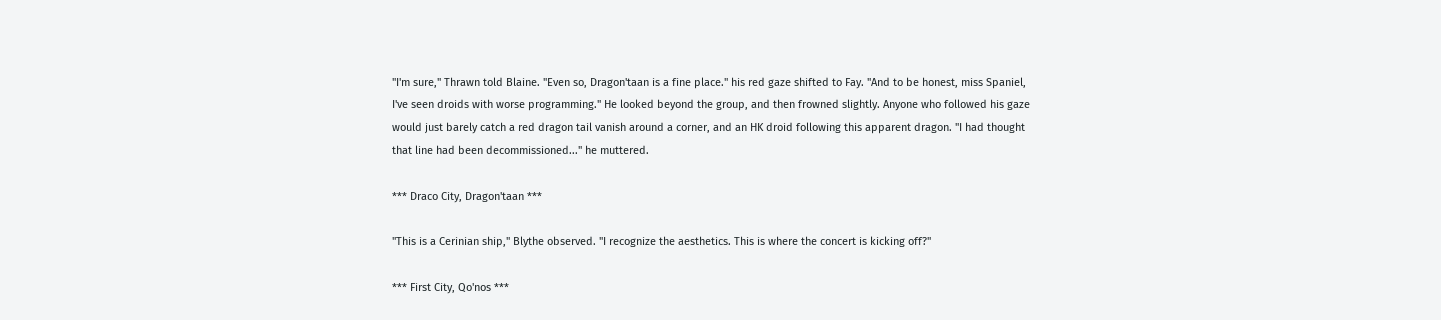"I'm sure," Thrawn told Blaine. "Even so, Dragon'taan is a fine place." his red gaze shifted to Fay. "And to be honest, miss Spaniel, I've seen droids with worse programming." He looked beyond the group, and then frowned slightly. Anyone who followed his gaze would just barely catch a red dragon tail vanish around a corner, and an HK droid following this apparent dragon. "I had thought that line had been decommissioned..." he muttered.

*** Draco City, Dragon'taan ***

"This is a Cerinian ship," Blythe observed. "I recognize the aesthetics. This is where the concert is kicking off?"

*** First City, Qo'nos ***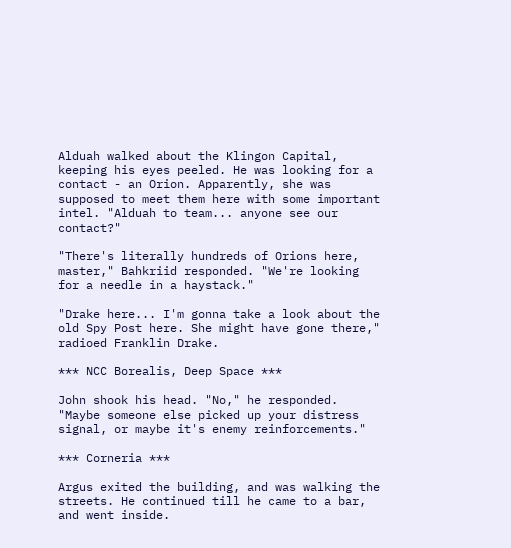Alduah walked about the Klingon Capital, keeping his eyes peeled. He was looking for a contact - an Orion. Apparently, she was supposed to meet them here with some important intel. "Alduah to team... anyone see our contact?"

"There's literally hundreds of Orions here, master," Bahkriid responded. "We're looking for a needle in a haystack."

"Drake here... I'm gonna take a look about the old Spy Post here. She might have gone there," radioed Franklin Drake.

*** NCC Borealis, Deep Space ***

John shook his head. "No," he responded. "Maybe someone else picked up your distress signal, or maybe it's enemy reinforcements."

*** Corneria ***

Argus exited the building, and was walking the streets. He continued till he came to a bar, and went inside.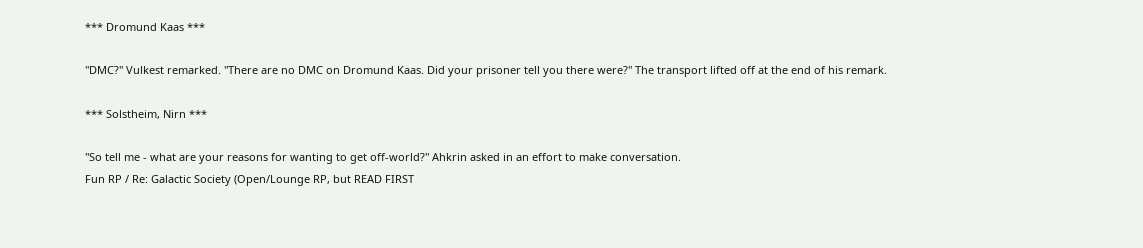*** Dromund Kaas ***

"DMC?" Vulkest remarked. "There are no DMC on Dromund Kaas. Did your prisoner tell you there were?" The transport lifted off at the end of his remark.

*** Solstheim, Nirn ***

"So tell me - what are your reasons for wanting to get off-world?" Ahkrin asked in an effort to make conversation.
Fun RP / Re: Galactic Society (Open/Lounge RP, but READ FIRST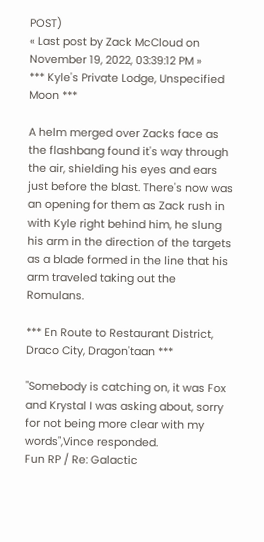POST)
« Last post by Zack McCloud on November 19, 2022, 03:39:12 PM »
*** Kyle's Private Lodge, Unspecified Moon ***

A helm merged over Zacks face as the flashbang found it's way through the air, shielding his eyes and ears just before the blast. There's now was an opening for them as Zack rush in with Kyle right behind him, he slung his arm in the direction of the targets as a blade formed in the line that his arm traveled taking out the Romulans.

*** En Route to Restaurant District, Draco City, Dragon'taan ***

"Somebody is catching on, it was Fox and Krystal I was asking about, sorry for not being more clear with my words",Vince responded.
Fun RP / Re: Galactic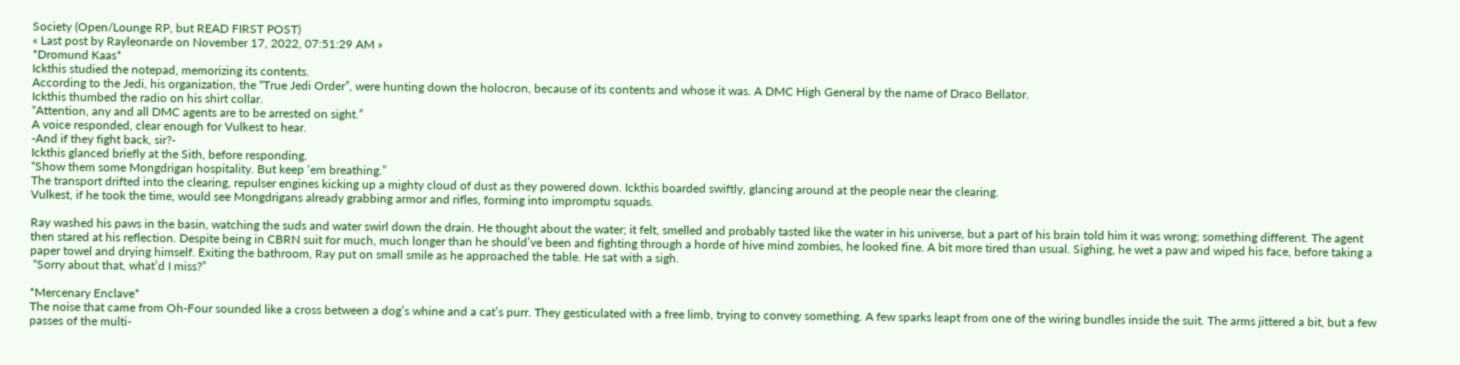Society (Open/Lounge RP, but READ FIRST POST)
« Last post by Rayleonarde on November 17, 2022, 07:51:29 AM »
*Dromund Kaas*
Ickthis studied the notepad, memorizing its contents.
According to the Jedi, his organization, the “True Jedi Order”, were hunting down the holocron, because of its contents and whose it was. A DMC High General by the name of Draco Bellator.
Ickthis thumbed the radio on his shirt collar.
“Attention, any and all DMC agents are to be arrested on sight.”
A voice responded, clear enough for Vulkest to hear.
-And if they fight back, sir?-
Ickthis glanced briefly at the Sith, before responding.
“Show them some Mongdrigan hospitality. But keep ‘em breathing.”
The transport drifted into the clearing, repulser engines kicking up a mighty cloud of dust as they powered down. Ickthis boarded swiftly, glancing around at the people near the clearing.
Vulkest, if he took the time, would see Mongdrigans already grabbing armor and rifles, forming into impromptu squads.

Ray washed his paws in the basin, watching the suds and water swirl down the drain. He thought about the water; it felt, smelled and probably tasted like the water in his universe, but a part of his brain told him it was wrong; something different. The agent then stared at his reflection. Despite being in CBRN suit for much, much longer than he should’ve been and fighting through a horde of hive mind zombies, he looked fine. A bit more tired than usual. Sighing, he wet a paw and wiped his face, before taking a paper towel and drying himself. Exiting the bathroom, Ray put on small smile as he approached the table. He sat with a sigh.
 “Sorry about that, what’d I miss?”

*Mercenary Enclave*
The noise that came from Oh-Four sounded like a cross between a dog’s whine and a cat’s purr. They gesticulated with a free limb, trying to convey something. A few sparks leapt from one of the wiring bundles inside the suit. The arms jittered a bit, but a few passes of the multi-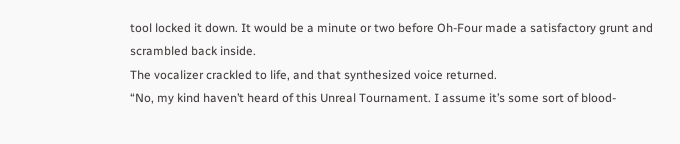tool locked it down. It would be a minute or two before Oh-Four made a satisfactory grunt and scrambled back inside.
The vocalizer crackled to life, and that synthesized voice returned.
“No, my kind haven’t heard of this Unreal Tournament. I assume it’s some sort of blood-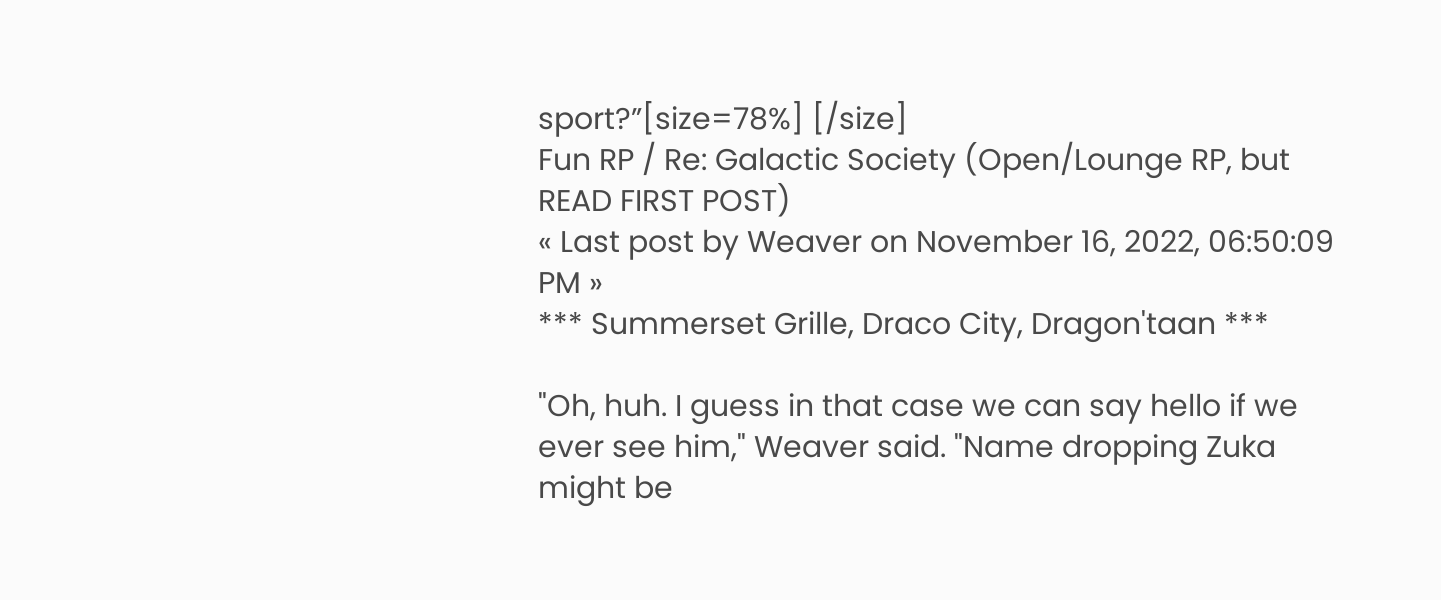sport?”[size=78%] [/size]
Fun RP / Re: Galactic Society (Open/Lounge RP, but READ FIRST POST)
« Last post by Weaver on November 16, 2022, 06:50:09 PM »
*** Summerset Grille, Draco City, Dragon'taan ***

"Oh, huh. I guess in that case we can say hello if we ever see him," Weaver said. "Name dropping Zuka might be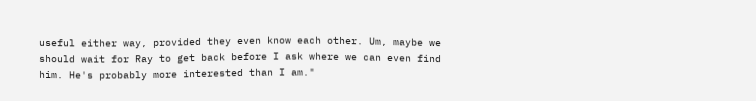useful either way, provided they even know each other. Um, maybe we should wait for Ray to get back before I ask where we can even find him. He's probably more interested than I am."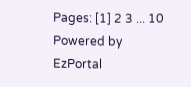Pages: [1] 2 3 ... 10
Powered by EzPortal